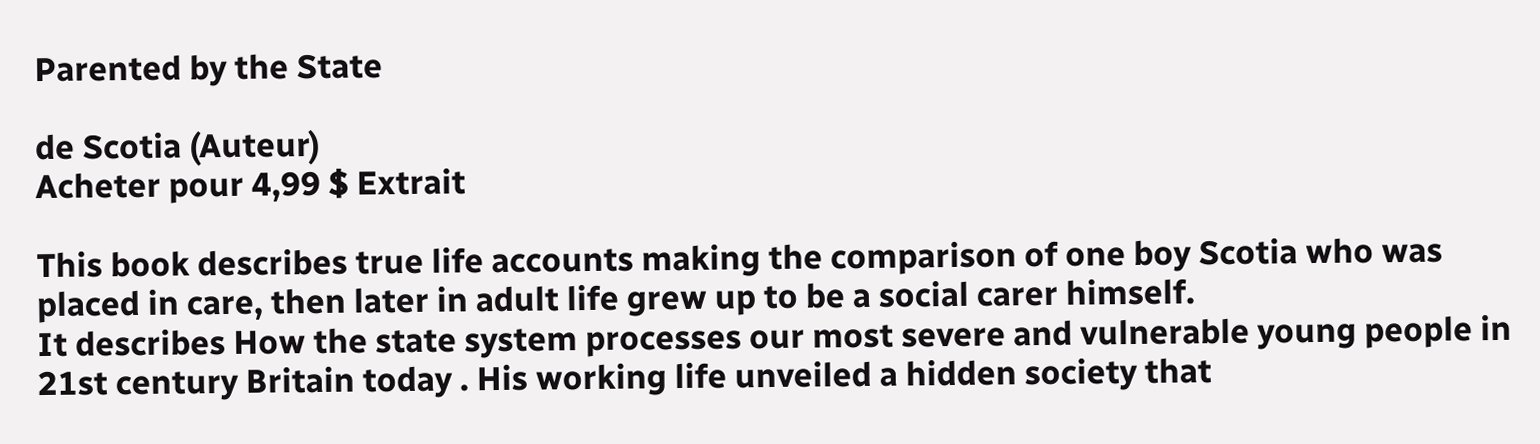Parented by the State

de Scotia (Auteur)
Acheter pour 4,99 $ Extrait

This book describes true life accounts making the comparison of one boy Scotia who was placed in care, then later in adult life grew up to be a social carer himself.
It describes How the state system processes our most severe and vulnerable young people in 21st century Britain today . His working life unveiled a hidden society that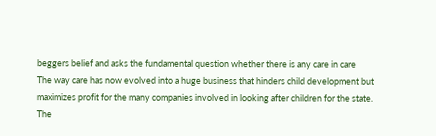beggers belief and asks the fundamental question whether there is any care in care
The way care has now evolved into a huge business that hinders child development but maximizes profit for the many companies involved in looking after children for the state.
The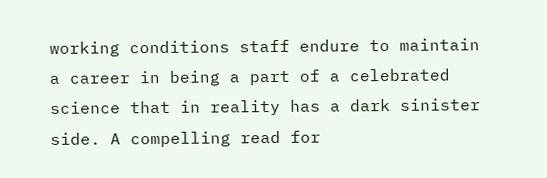working conditions staff endure to maintain a career in being a part of a celebrated science that in reality has a dark sinister side. A compelling read for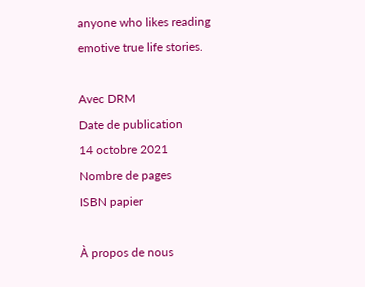anyone who likes reading emotive true life stories.

Avec DRM
Date de publication
14 octobre 2021
Nombre de pages
ISBN papier

À propos de nous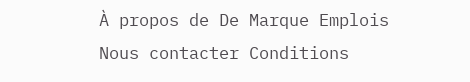À propos de De Marque Emplois Nous contacter Conditions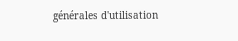générales d'utilisation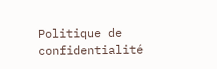Politique de confidentialité